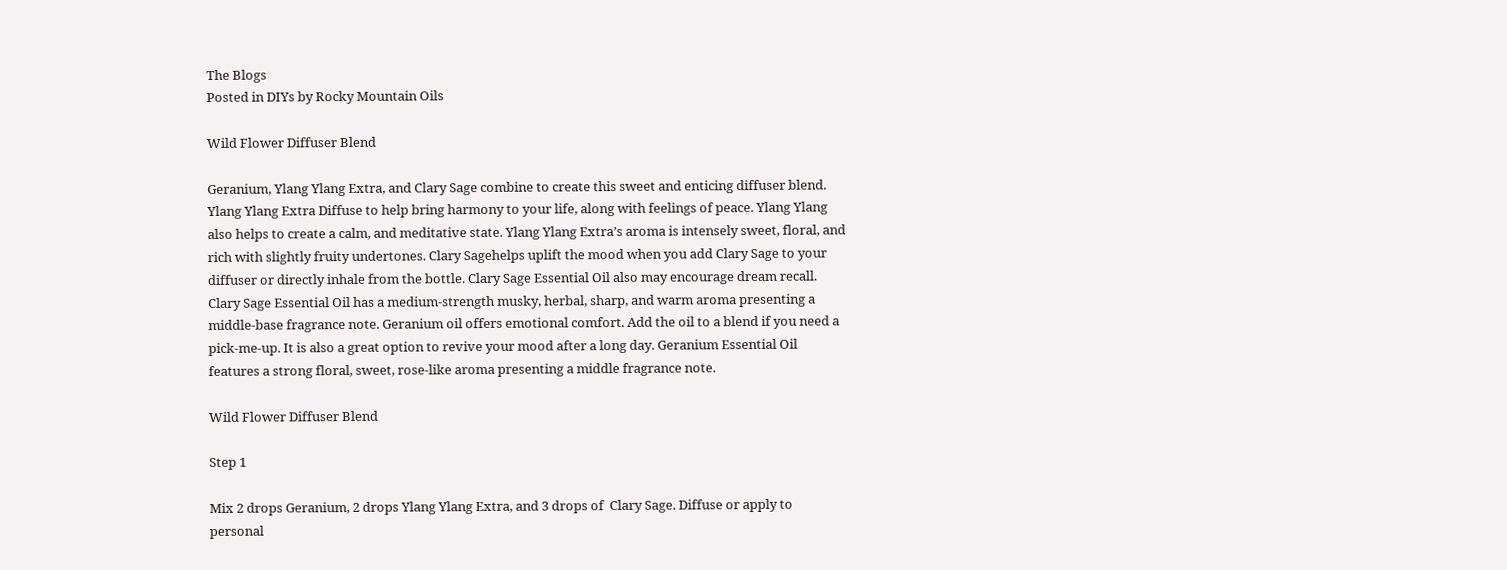The Blogs
Posted in DIYs by Rocky Mountain Oils

Wild Flower Diffuser Blend

Geranium, Ylang Ylang Extra, and Clary Sage combine to create this sweet and enticing diffuser blend. Ylang Ylang Extra Diffuse to help bring harmony to your life, along with feelings of peace. Ylang Ylang also helps to create a calm, and meditative state. Ylang Ylang Extra’s aroma is intensely sweet, floral, and rich with slightly fruity undertones. Clary Sagehelps uplift the mood when you add Clary Sage to your diffuser or directly inhale from the bottle. Clary Sage Essential Oil also may encourage dream recall. Clary Sage Essential Oil has a medium‐strength musky, herbal, sharp, and warm aroma presenting a middle-base fragrance note. Geranium oil offers emotional comfort. Add the oil to a blend if you need a pick-me-up. It is also a great option to revive your mood after a long day. Geranium Essential Oil features a strong floral, sweet, rose‐like aroma presenting a middle fragrance note.

Wild Flower Diffuser Blend

Step 1

Mix 2 drops Geranium, 2 drops Ylang Ylang Extra, and 3 drops of  Clary Sage. Diffuse or apply to personal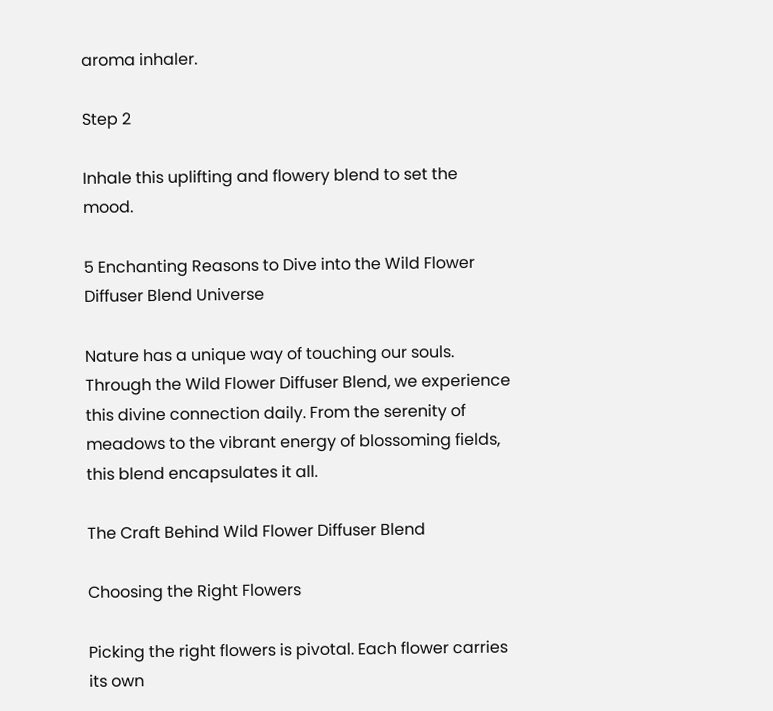aroma inhaler.

Step 2

Inhale this uplifting and flowery blend to set the mood.

5 Enchanting Reasons to Dive into the Wild Flower Diffuser Blend Universe

Nature has a unique way of touching our souls. Through the Wild Flower Diffuser Blend, we experience this divine connection daily. From the serenity of meadows to the vibrant energy of blossoming fields, this blend encapsulates it all.

The Craft Behind Wild Flower Diffuser Blend

Choosing the Right Flowers

Picking the right flowers is pivotal. Each flower carries its own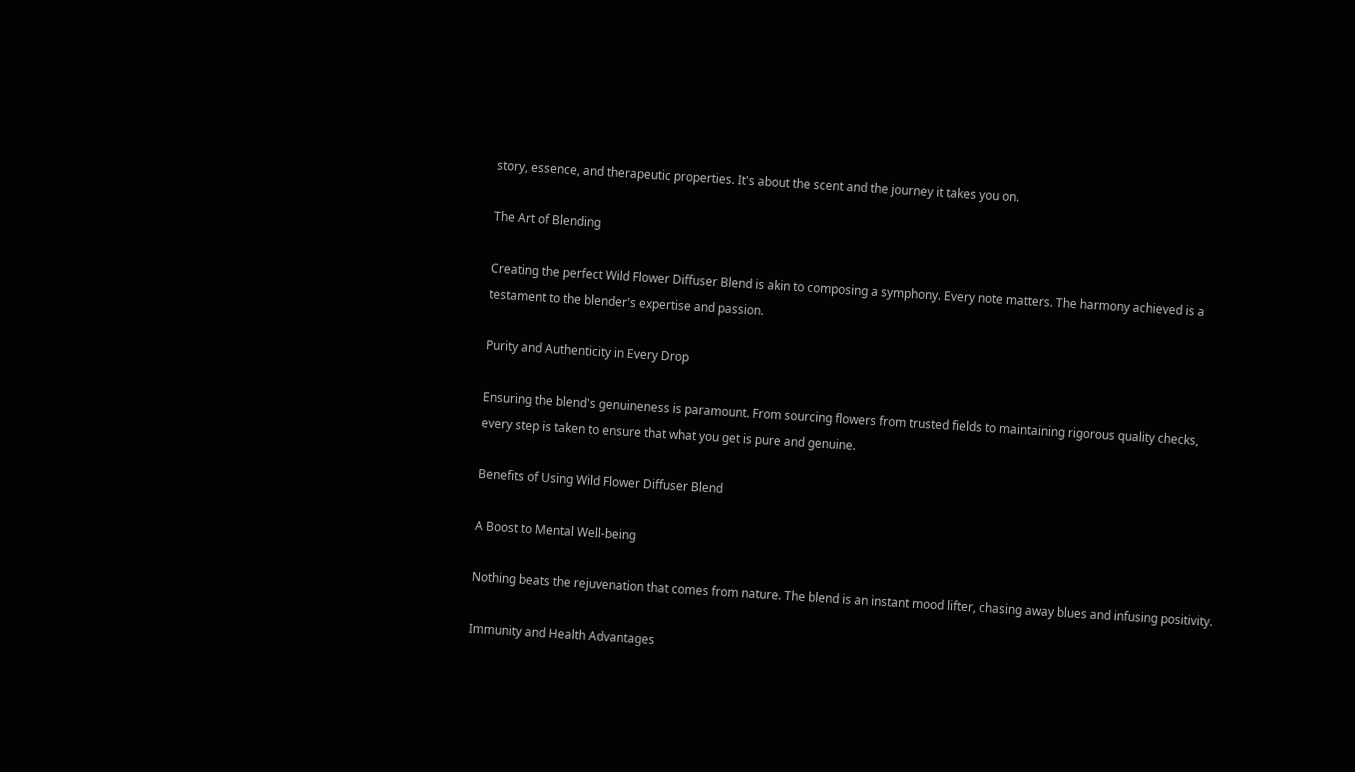story, essence, and therapeutic properties. It's about the scent and the journey it takes you on.

The Art of Blending

Creating the perfect Wild Flower Diffuser Blend is akin to composing a symphony. Every note matters. The harmony achieved is a testament to the blender's expertise and passion.

Purity and Authenticity in Every Drop

Ensuring the blend's genuineness is paramount. From sourcing flowers from trusted fields to maintaining rigorous quality checks, every step is taken to ensure that what you get is pure and genuine.

Benefits of Using Wild Flower Diffuser Blend

A Boost to Mental Well-being

Nothing beats the rejuvenation that comes from nature. The blend is an instant mood lifter, chasing away blues and infusing positivity.

Immunity and Health Advantages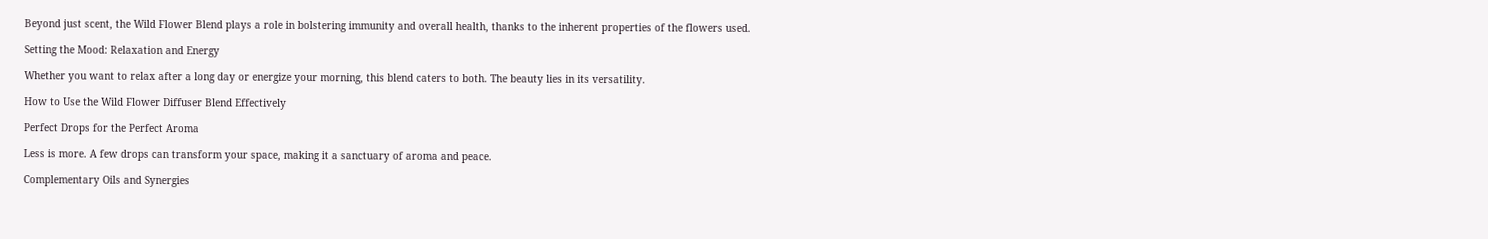Beyond just scent, the Wild Flower Blend plays a role in bolstering immunity and overall health, thanks to the inherent properties of the flowers used.

Setting the Mood: Relaxation and Energy

Whether you want to relax after a long day or energize your morning, this blend caters to both. The beauty lies in its versatility.

How to Use the Wild Flower Diffuser Blend Effectively

Perfect Drops for the Perfect Aroma

Less is more. A few drops can transform your space, making it a sanctuary of aroma and peace.

Complementary Oils and Synergies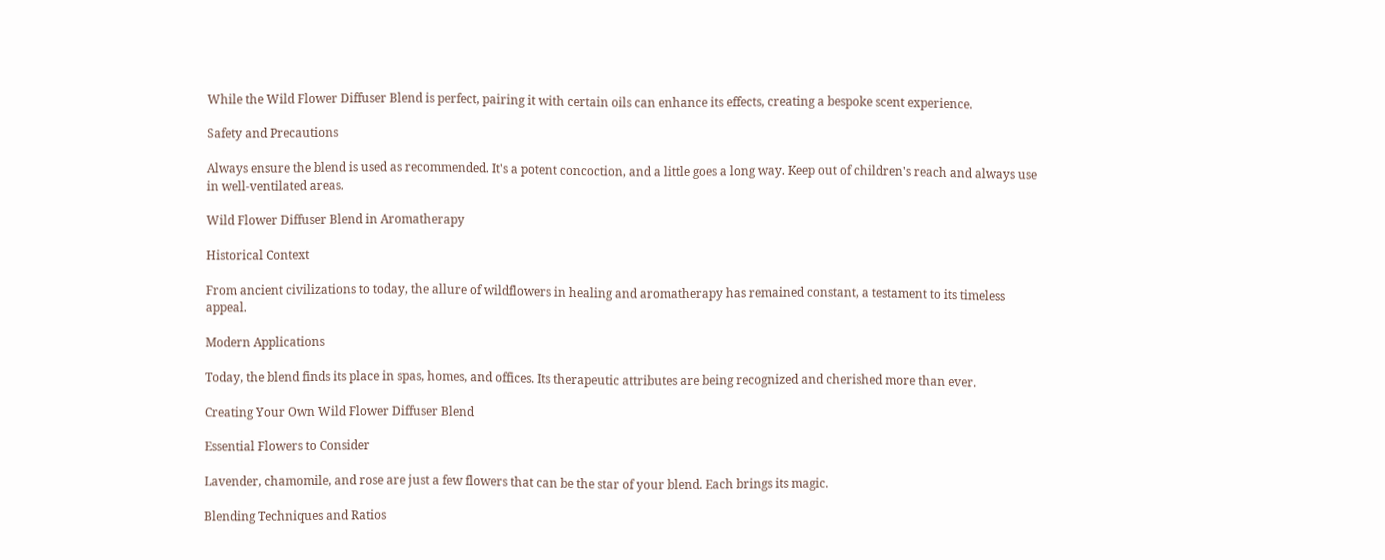While the Wild Flower Diffuser Blend is perfect, pairing it with certain oils can enhance its effects, creating a bespoke scent experience.

Safety and Precautions

Always ensure the blend is used as recommended. It's a potent concoction, and a little goes a long way. Keep out of children's reach and always use in well-ventilated areas.

Wild Flower Diffuser Blend in Aromatherapy

Historical Context

From ancient civilizations to today, the allure of wildflowers in healing and aromatherapy has remained constant, a testament to its timeless appeal.

Modern Applications

Today, the blend finds its place in spas, homes, and offices. Its therapeutic attributes are being recognized and cherished more than ever.

Creating Your Own Wild Flower Diffuser Blend

Essential Flowers to Consider

Lavender, chamomile, and rose are just a few flowers that can be the star of your blend. Each brings its magic.

Blending Techniques and Ratios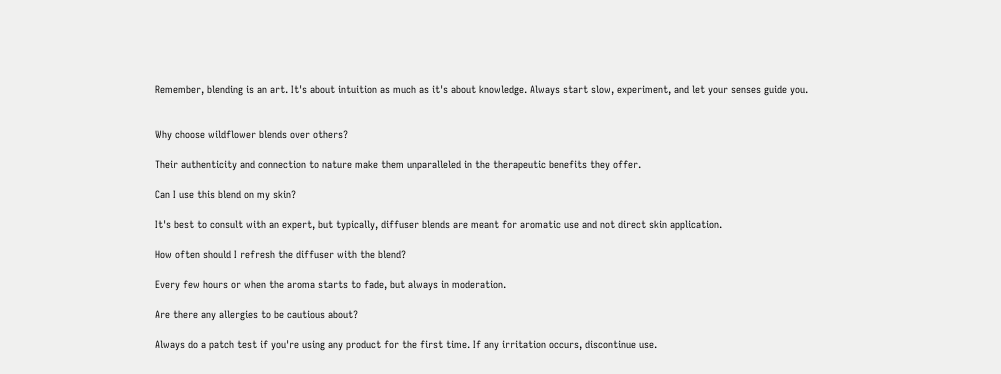Remember, blending is an art. It's about intuition as much as it's about knowledge. Always start slow, experiment, and let your senses guide you.


Why choose wildflower blends over others?

Their authenticity and connection to nature make them unparalleled in the therapeutic benefits they offer.

Can I use this blend on my skin?

It's best to consult with an expert, but typically, diffuser blends are meant for aromatic use and not direct skin application.

How often should I refresh the diffuser with the blend?

Every few hours or when the aroma starts to fade, but always in moderation.

Are there any allergies to be cautious about?

Always do a patch test if you're using any product for the first time. If any irritation occurs, discontinue use.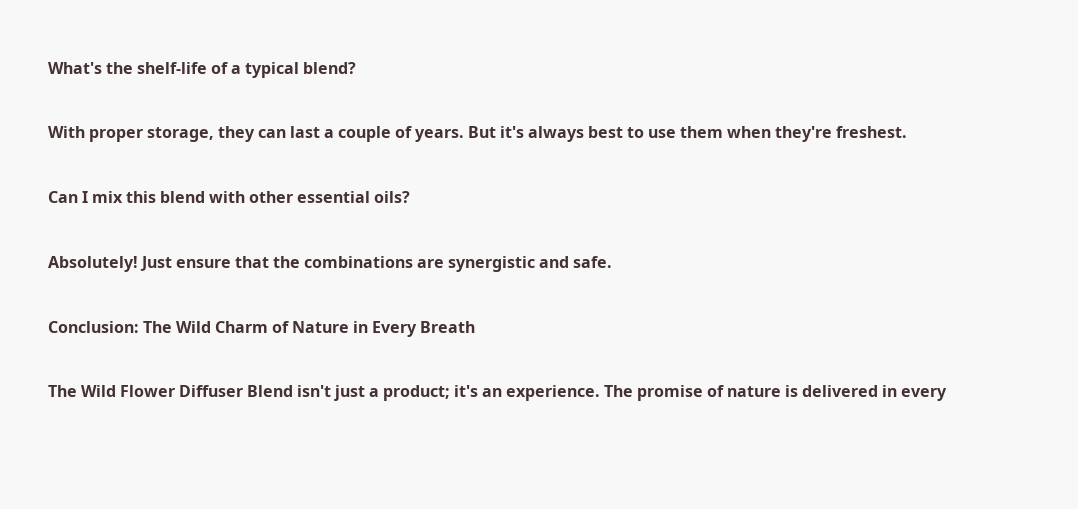What's the shelf-life of a typical blend?

With proper storage, they can last a couple of years. But it's always best to use them when they're freshest.

Can I mix this blend with other essential oils?

Absolutely! Just ensure that the combinations are synergistic and safe.

Conclusion: The Wild Charm of Nature in Every Breath

The Wild Flower Diffuser Blend isn't just a product; it's an experience. The promise of nature is delivered in every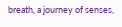breath, a journey of senses,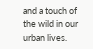and a touch of the wild in our urban lives.